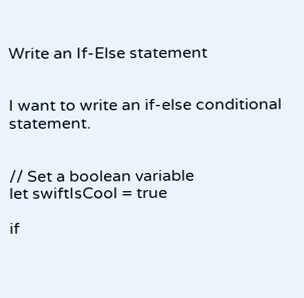Write an If-Else statement


I want to write an if-else conditional statement.


// Set a boolean variable
let swiftIsCool = true

if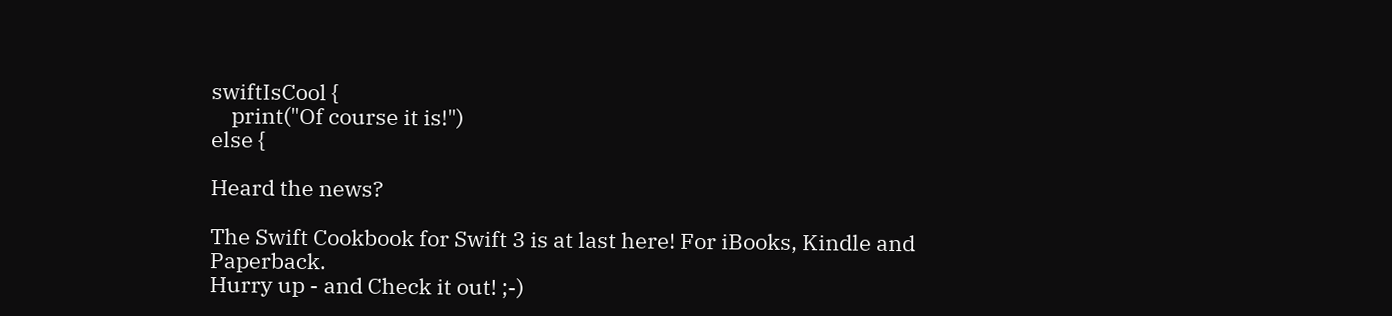swiftIsCool {
    print("Of course it is!")
else {

Heard the news?

The Swift Cookbook for Swift 3 is at last here! For iBooks, Kindle and Paperback.
Hurry up - and Check it out! ;-)